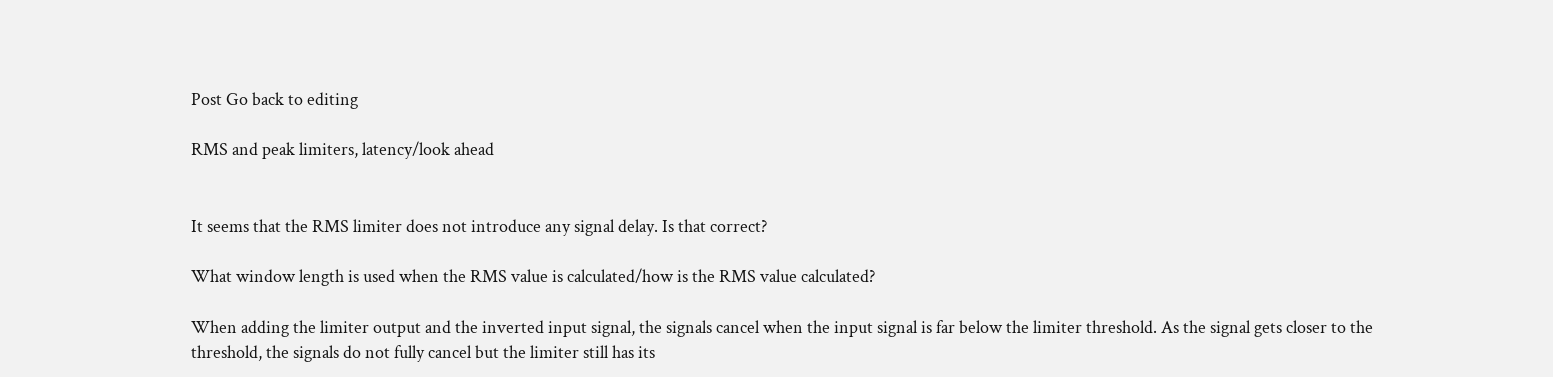Post Go back to editing

RMS and peak limiters, latency/look ahead


It seems that the RMS limiter does not introduce any signal delay. Is that correct?

What window length is used when the RMS value is calculated/how is the RMS value calculated?

When adding the limiter output and the inverted input signal, the signals cancel when the input signal is far below the limiter threshold. As the signal gets closer to the threshold, the signals do not fully cancel but the limiter still has its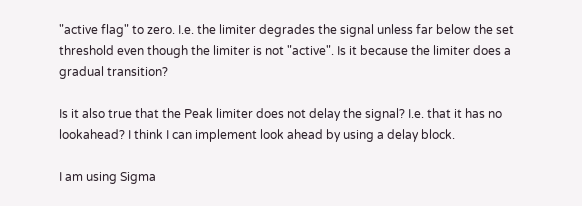"active flag" to zero. I.e. the limiter degrades the signal unless far below the set threshold even though the limiter is not "active". Is it because the limiter does a gradual transition?

Is it also true that the Peak limiter does not delay the signal? I.e. that it has no lookahead? I think I can implement look ahead by using a delay block.

I am using Sigma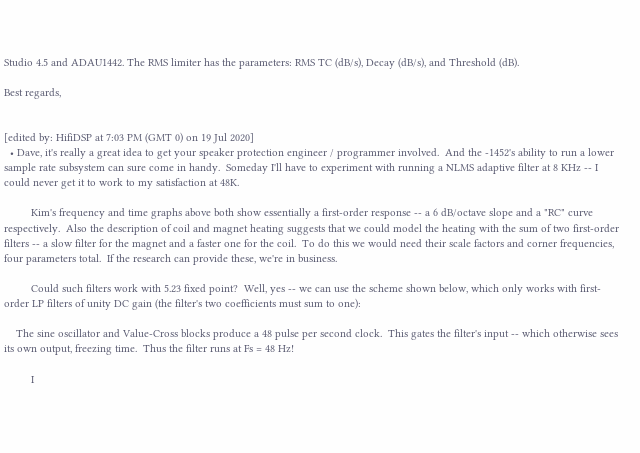Studio 4.5 and ADAU1442. The RMS limiter has the parameters: RMS TC (dB/s), Decay (dB/s), and Threshold (dB).

Best regards,


[edited by: HifiDSP at 7:03 PM (GMT 0) on 19 Jul 2020]
  • Dave, it's really a great idea to get your speaker protection engineer / programmer involved.  And the -1452's ability to run a lower sample rate subsystem can sure come in handy.  Someday I'll have to experiment with running a NLMS adaptive filter at 8 KHz -- I could never get it to work to my satisfaction at 48K.

         Kim's frequency and time graphs above both show essentially a first-order response -- a 6 dB/octave slope and a "RC" curve respectively.  Also the description of coil and magnet heating suggests that we could model the heating with the sum of two first-order filters -- a slow filter for the magnet and a faster one for the coil.  To do this we would need their scale factors and corner frequencies, four parameters total.  If the research can provide these, we're in business.

         Could such filters work with 5.23 fixed point?  Well, yes -- we can use the scheme shown below, which only works with first-order LP filters of unity DC gain (the filter's two coefficients must sum to one):

    The sine oscillator and Value-Cross blocks produce a 48 pulse per second clock.  This gates the filter's input -- which otherwise sees its own output, freezing time.  Thus the filter runs at Fs = 48 Hz!

         I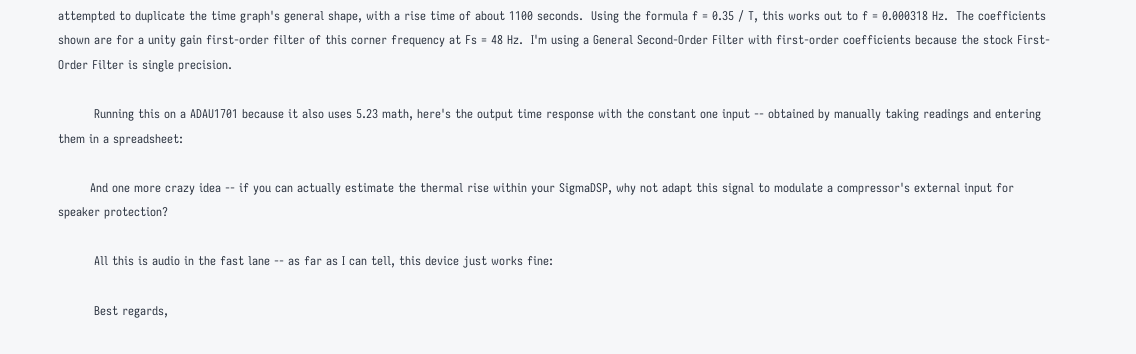attempted to duplicate the time graph's general shape, with a rise time of about 1100 seconds.  Using the formula f = 0.35 / T, this works out to f = 0.000318 Hz.  The coefficients shown are for a unity gain first-order filter of this corner frequency at Fs = 48 Hz.  I'm using a General Second-Order Filter with first-order coefficients because the stock First-Order Filter is single precision.

         Running this on a ADAU1701 because it also uses 5.23 math, here's the output time response with the constant one input -- obtained by manually taking readings and entering them in a spreadsheet:

        And one more crazy idea -- if you can actually estimate the thermal rise within your SigmaDSP, why not adapt this signal to modulate a compressor's external input for speaker protection?

         All this is audio in the fast lane -- as far as I can tell, this device just works fine:

         Best regards,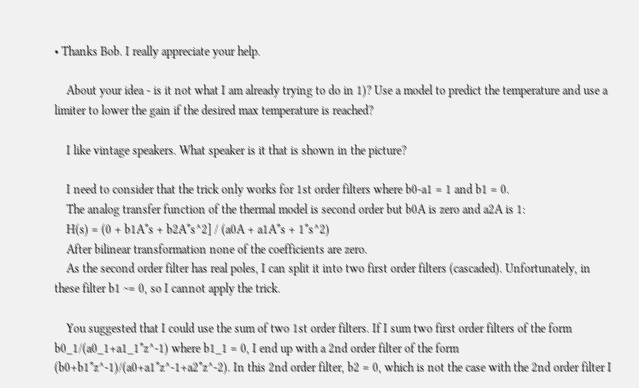• Thanks Bob. I really appreciate your help.

    About your idea - is it not what I am already trying to do in 1)? Use a model to predict the temperature and use a limiter to lower the gain if the desired max temperature is reached?

    I like vintage speakers. What speaker is it that is shown in the picture?

    I need to consider that the trick only works for 1st order filters where b0-a1 = 1 and b1 = 0.
    The analog transfer function of the thermal model is second order but b0A is zero and a2A is 1:
    H(s) = (0 + b1A*s + b2A*s^2] / (a0A + a1A*s + 1*s^2)
    After bilinear transformation none of the coefficients are zero.
    As the second order filter has real poles, I can split it into two first order filters (cascaded). Unfortunately, in these filter b1 ~= 0, so I cannot apply the trick.

    You suggested that I could use the sum of two 1st order filters. If I sum two first order filters of the form b0_1/(a0_1+a1_1*z^-1) where b1_1 = 0, I end up with a 2nd order filter of the form (b0+b1*z^-1)/(a0+a1*z^-1+a2*z^-2). In this 2nd order filter, b2 = 0, which is not the case with the 2nd order filter I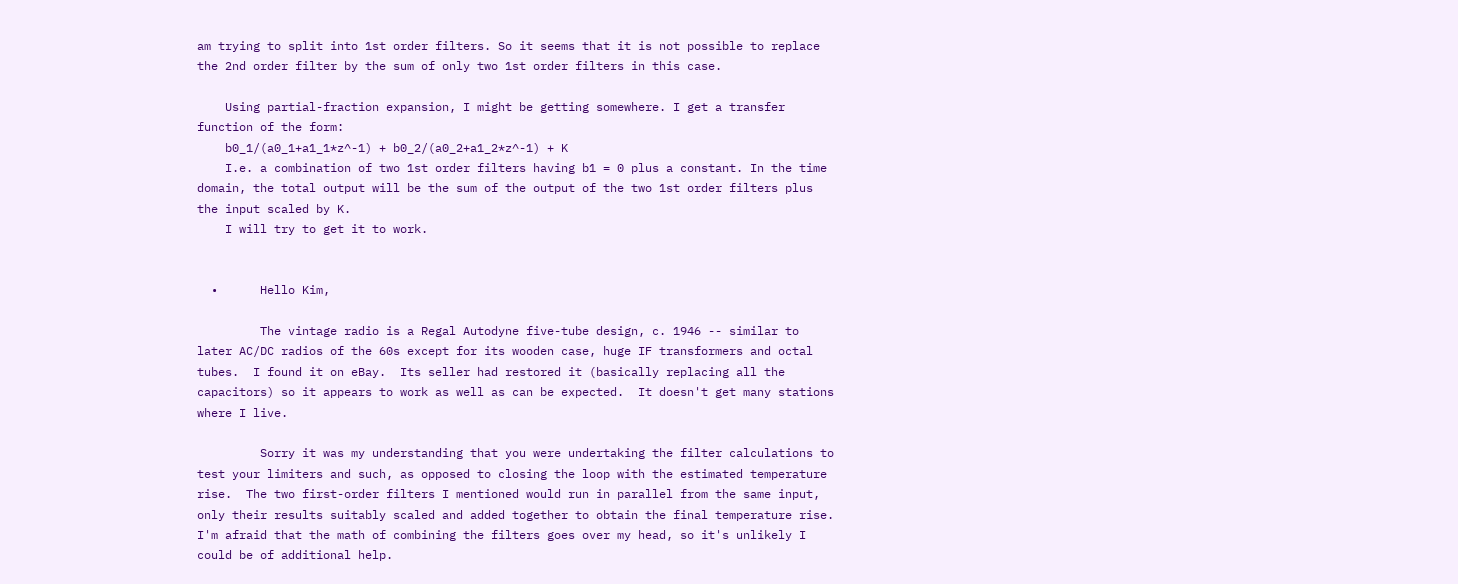am trying to split into 1st order filters. So it seems that it is not possible to replace the 2nd order filter by the sum of only two 1st order filters in this case.

    Using partial-fraction expansion, I might be getting somewhere. I get a transfer function of the form:
    b0_1/(a0_1+a1_1*z^-1) + b0_2/(a0_2+a1_2*z^-1) + K
    I.e. a combination of two 1st order filters having b1 = 0 plus a constant. In the time domain, the total output will be the sum of the output of the two 1st order filters plus the input scaled by K.
    I will try to get it to work.


  •      Hello Kim,

         The vintage radio is a Regal Autodyne five-tube design, c. 1946 -- similar to later AC/DC radios of the 60s except for its wooden case, huge IF transformers and octal tubes.  I found it on eBay.  Its seller had restored it (basically replacing all the capacitors) so it appears to work as well as can be expected.  It doesn't get many stations where I live.

         Sorry it was my understanding that you were undertaking the filter calculations to test your limiters and such, as opposed to closing the loop with the estimated temperature rise.  The two first-order filters I mentioned would run in parallel from the same input, only their results suitably scaled and added together to obtain the final temperature rise.  I'm afraid that the math of combining the filters goes over my head, so it's unlikely I could be of additional help.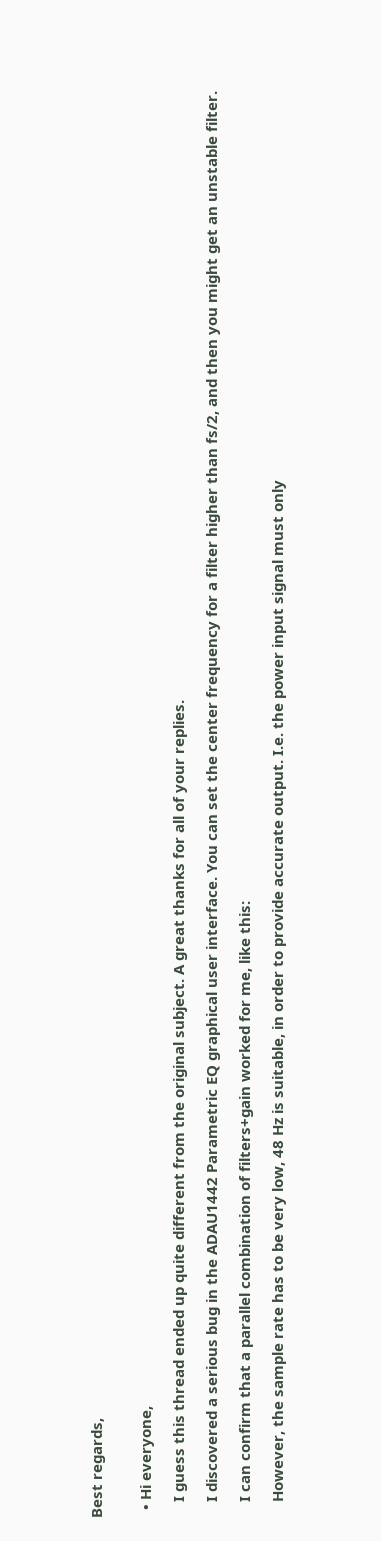Best regards,


  • Hi everyone,

    I guess this thread ended up quite different from the original subject. A great thanks for all of your replies.

    I discovered a serious bug in the ADAU1442 Parametric EQ graphical user interface. You can set the center frequency for a filter higher than fs/2, and then you might get an unstable filter.

    I can confirm that a parallel combination of filters+gain worked for me, like this:

    However, the sample rate has to be very low, 48 Hz is suitable, in order to provide accurate output. I.e. the power input signal must only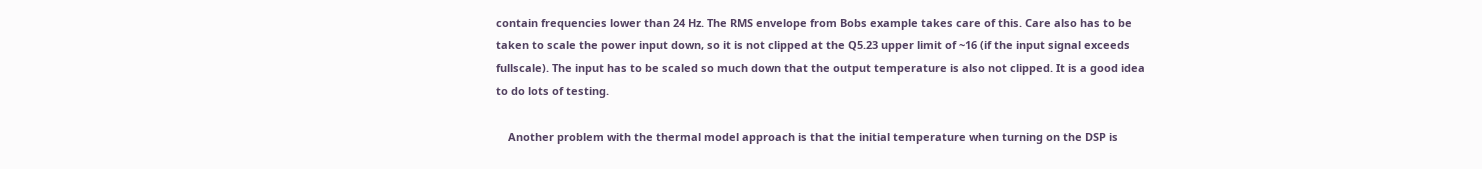contain frequencies lower than 24 Hz. The RMS envelope from Bobs example takes care of this. Care also has to be taken to scale the power input down, so it is not clipped at the Q5.23 upper limit of ~16 (if the input signal exceeds fullscale). The input has to be scaled so much down that the output temperature is also not clipped. It is a good idea to do lots of testing.

    Another problem with the thermal model approach is that the initial temperature when turning on the DSP is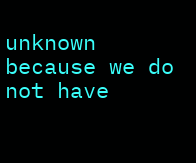unknown because we do not have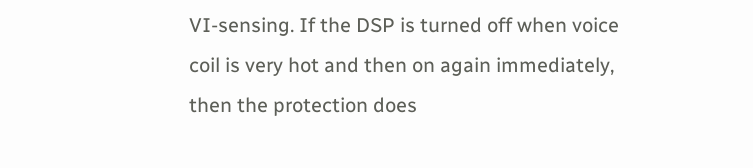VI-sensing. If the DSP is turned off when voice coil is very hot and then on again immediately, then the protection does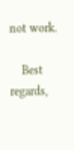not work.

    Best regards,